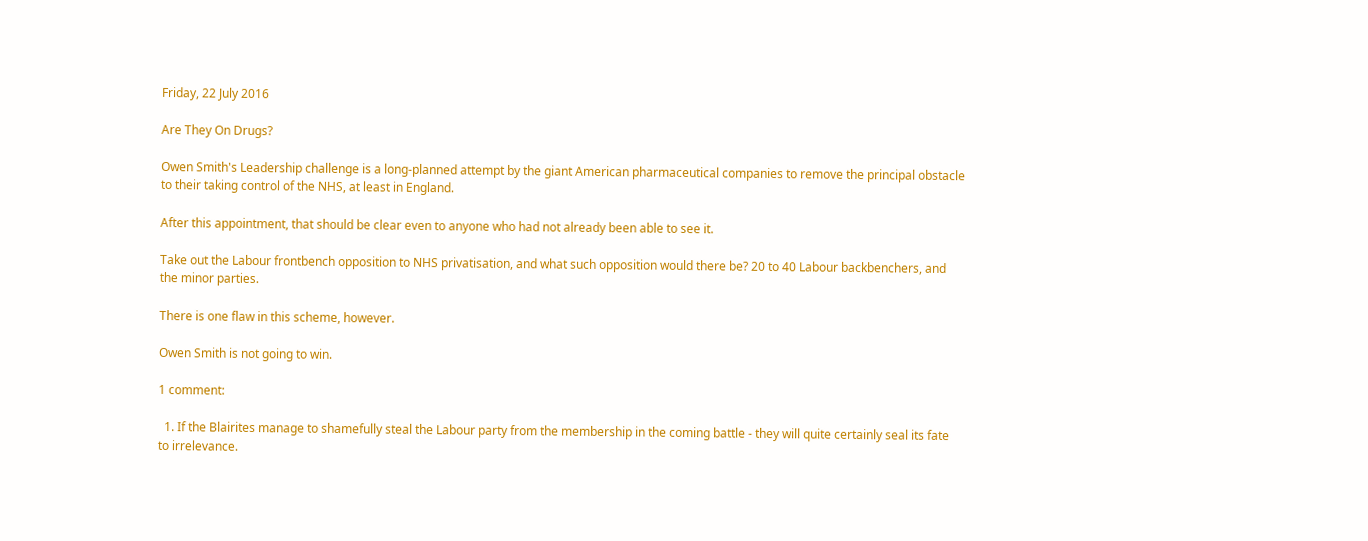Friday, 22 July 2016

Are They On Drugs?

Owen Smith's Leadership challenge is a long-planned attempt by the giant American pharmaceutical companies to remove the principal obstacle to their taking control of the NHS, at least in England.

After this appointment, that should be clear even to anyone who had not already been able to see it.

Take out the Labour frontbench opposition to NHS privatisation, and what such opposition would there be? 20 to 40 Labour backbenchers, and the minor parties.

There is one flaw in this scheme, however.

Owen Smith is not going to win.

1 comment:

  1. If the Blairites manage to shamefully steal the Labour party from the membership in the coming battle - they will quite certainly seal its fate to irrelevance.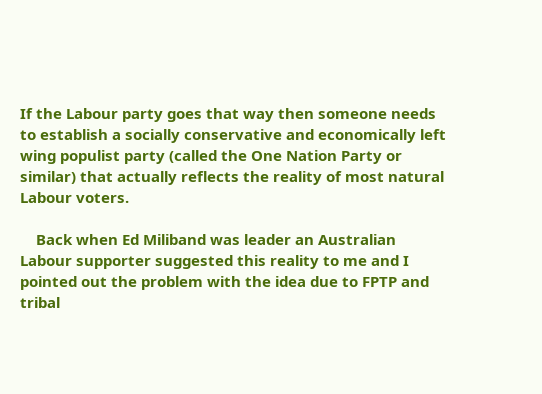If the Labour party goes that way then someone needs to establish a socially conservative and economically left wing populist party (called the One Nation Party or similar) that actually reflects the reality of most natural Labour voters.

    Back when Ed Miliband was leader an Australian Labour supporter suggested this reality to me and I pointed out the problem with the idea due to FPTP and tribal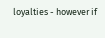loyalties - however if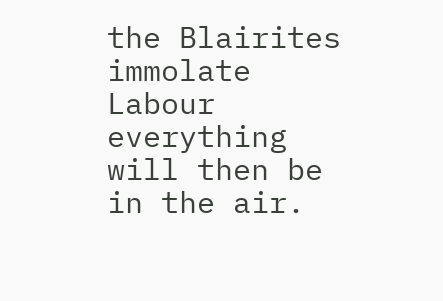the Blairites immolate Labour everything will then be in the air.